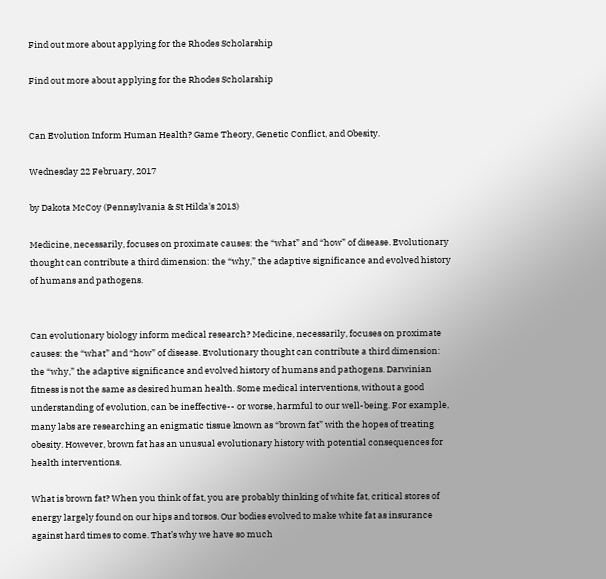Find out more about applying for the Rhodes Scholarship

Find out more about applying for the Rhodes Scholarship


Can Evolution Inform Human Health? Game Theory, Genetic Conflict, and Obesity.

Wednesday 22 February, 2017

by Dakota McCoy (Pennsylvania & St Hilda's 2013)

Medicine, necessarily, focuses on proximate causes: the “what” and “how” of disease. Evolutionary thought can contribute a third dimension: the “why,” the adaptive significance and evolved history of humans and pathogens.


Can evolutionary biology inform medical research? Medicine, necessarily, focuses on proximate causes: the “what” and “how” of disease. Evolutionary thought can contribute a third dimension: the “why,” the adaptive significance and evolved history of humans and pathogens. Darwinian fitness is not the same as desired human health. Some medical interventions, without a good understanding of evolution, can be ineffective-- or worse, harmful to our well-being. For example, many labs are researching an enigmatic tissue known as “brown fat” with the hopes of treating obesity. However, brown fat has an unusual evolutionary history with potential consequences for health interventions.

What is brown fat? When you think of fat, you are probably thinking of white fat, critical stores of energy largely found on our hips and torsos. Our bodies evolved to make white fat as insurance against hard times to come. That’s why we have so much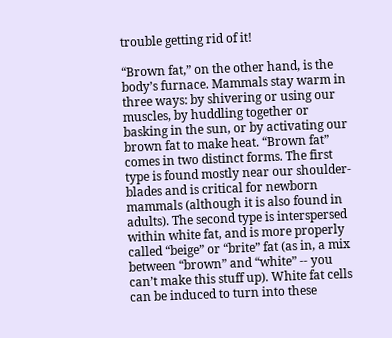trouble getting rid of it!

“Brown fat,” on the other hand, is the body’s furnace. Mammals stay warm in three ways: by shivering or using our muscles, by huddling together or basking in the sun, or by activating our brown fat to make heat. “Brown fat” comes in two distinct forms. The first type is found mostly near our shoulder-blades and is critical for newborn mammals (although it is also found in adults). The second type is interspersed within white fat, and is more properly called “beige” or “brite” fat (as in, a mix between “brown” and “white” -- you can’t make this stuff up). White fat cells can be induced to turn into these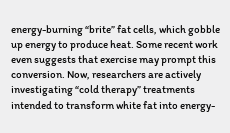energy-burning “brite” fat cells, which gobble up energy to produce heat. Some recent work even suggests that exercise may prompt this conversion. Now, researchers are actively investigating “cold therapy” treatments intended to transform white fat into energy-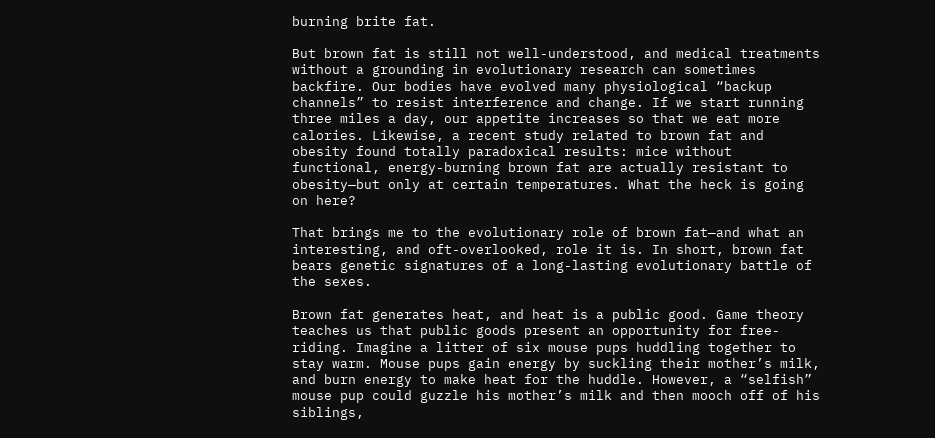burning brite fat.

But brown fat is still not well-understood, and medical treatments without a grounding in evolutionary research can sometimes backfire. Our bodies have evolved many physiological “backup channels” to resist interference and change. If we start running three miles a day, our appetite increases so that we eat more calories. Likewise, a recent study related to brown fat and obesity found totally paradoxical results: mice without functional, energy-burning brown fat are actually resistant to obesity—but only at certain temperatures. What the heck is going on here?

That brings me to the evolutionary role of brown fat—and what an interesting, and oft-overlooked, role it is. In short, brown fat bears genetic signatures of a long-lasting evolutionary battle of the sexes.

Brown fat generates heat, and heat is a public good. Game theory teaches us that public goods present an opportunity for free-riding. Imagine a litter of six mouse pups huddling together to stay warm. Mouse pups gain energy by suckling their mother’s milk, and burn energy to make heat for the huddle. However, a “selfish” mouse pup could guzzle his mother’s milk and then mooch off of his siblings,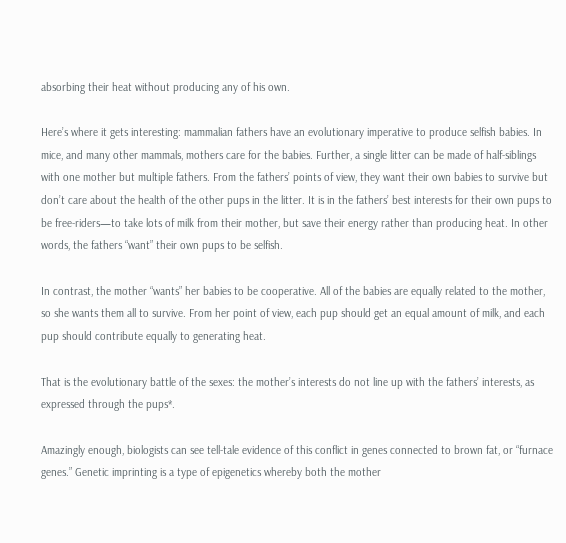absorbing their heat without producing any of his own.

Here’s where it gets interesting: mammalian fathers have an evolutionary imperative to produce selfish babies. In mice, and many other mammals, mothers care for the babies. Further, a single litter can be made of half-siblings with one mother but multiple fathers. From the fathers’ points of view, they want their own babies to survive but don’t care about the health of the other pups in the litter. It is in the fathers’ best interests for their own pups to be free-riders—to take lots of milk from their mother, but save their energy rather than producing heat. In other words, the fathers “want” their own pups to be selfish.

In contrast, the mother “wants” her babies to be cooperative. All of the babies are equally related to the mother, so she wants them all to survive. From her point of view, each pup should get an equal amount of milk, and each pup should contribute equally to generating heat.

That is the evolutionary battle of the sexes: the mother’s interests do not line up with the fathers’ interests, as expressed through the pups*.

Amazingly enough, biologists can see tell-tale evidence of this conflict in genes connected to brown fat, or “furnace genes.” Genetic imprinting is a type of epigenetics whereby both the mother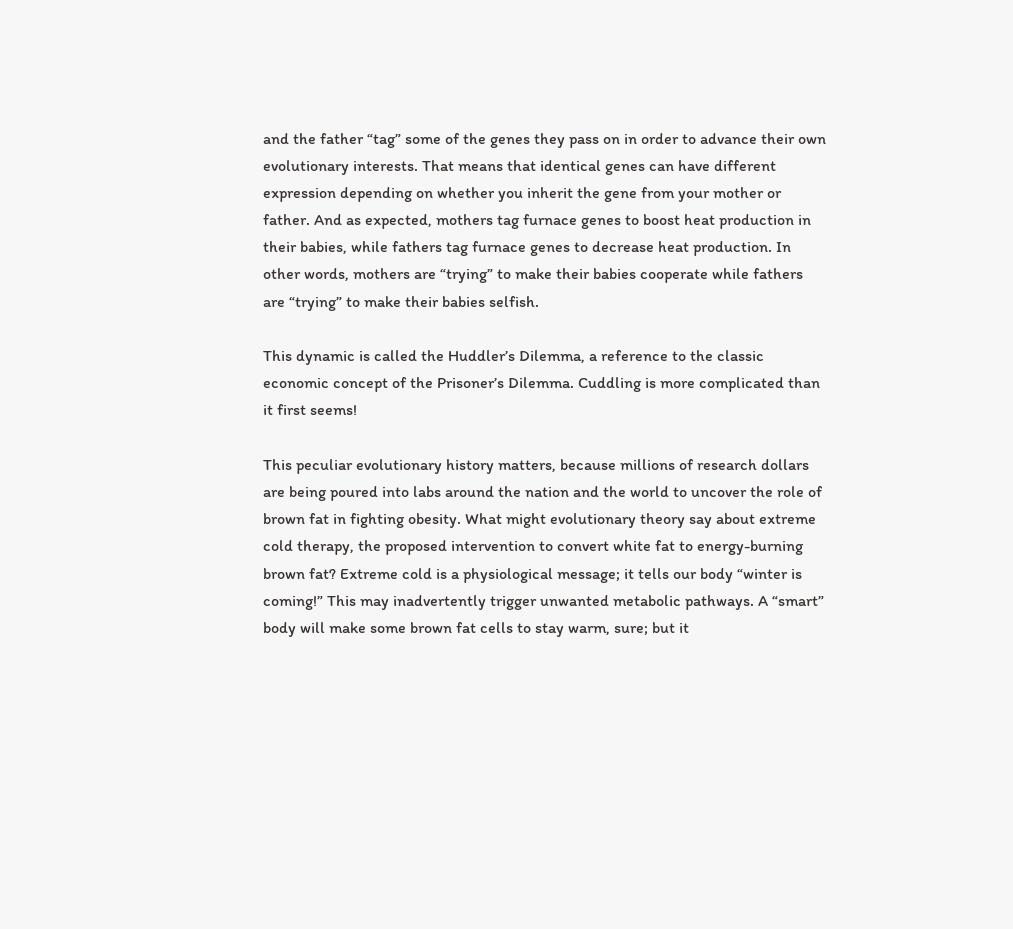and the father “tag” some of the genes they pass on in order to advance their own evolutionary interests. That means that identical genes can have different expression depending on whether you inherit the gene from your mother or father. And as expected, mothers tag furnace genes to boost heat production in their babies, while fathers tag furnace genes to decrease heat production. In other words, mothers are “trying” to make their babies cooperate while fathers are “trying” to make their babies selfish.

This dynamic is called the Huddler’s Dilemma, a reference to the classic economic concept of the Prisoner’s Dilemma. Cuddling is more complicated than it first seems!

This peculiar evolutionary history matters, because millions of research dollars are being poured into labs around the nation and the world to uncover the role of brown fat in fighting obesity. What might evolutionary theory say about extreme cold therapy, the proposed intervention to convert white fat to energy-burning brown fat? Extreme cold is a physiological message; it tells our body “winter is coming!” This may inadvertently trigger unwanted metabolic pathways. A “smart” body will make some brown fat cells to stay warm, sure; but it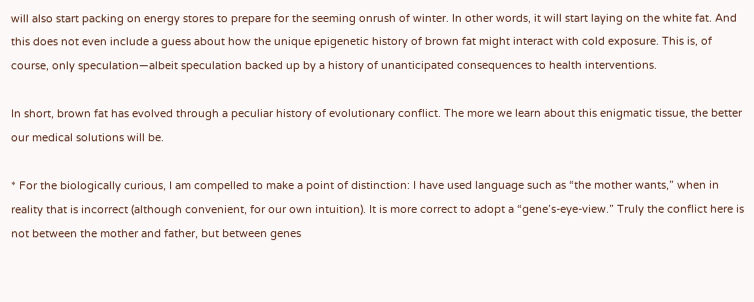will also start packing on energy stores to prepare for the seeming onrush of winter. In other words, it will start laying on the white fat. And this does not even include a guess about how the unique epigenetic history of brown fat might interact with cold exposure. This is, of course, only speculation—albeit speculation backed up by a history of unanticipated consequences to health interventions.

In short, brown fat has evolved through a peculiar history of evolutionary conflict. The more we learn about this enigmatic tissue, the better our medical solutions will be.

* For the biologically curious, I am compelled to make a point of distinction: I have used language such as “the mother wants,” when in reality that is incorrect (although convenient, for our own intuition). It is more correct to adopt a “gene’s-eye-view.” Truly the conflict here is not between the mother and father, but between genes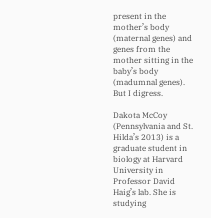present in the mother’s body (maternal genes) and genes from the mother sitting in the baby’s body (madumnal genes). But I digress.

Dakota McCoy (Pennsylvania and St. Hilda’s 2013) is a graduate student in biology at Harvard University in Professor David Haig’s lab. She is studying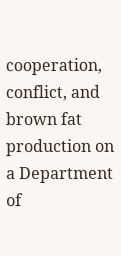cooperation, conflict, and brown fat production on a Department of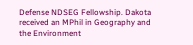Defense NDSEG Fellowship. Dakota received an MPhil in Geography and the Environment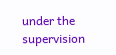under the supervision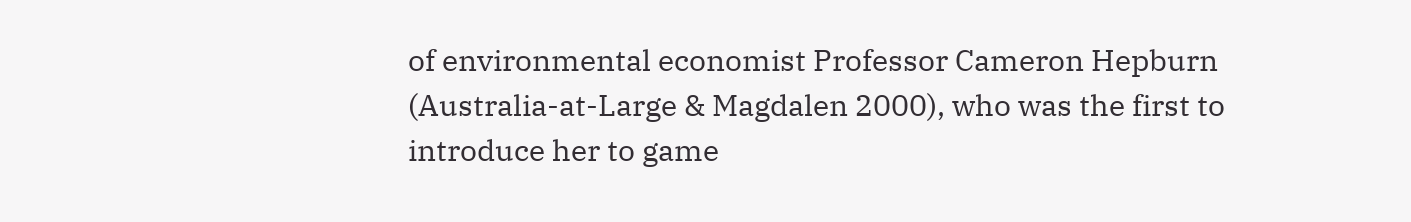of environmental economist Professor Cameron Hepburn (Australia-at-Large & Magdalen 2000), who was the first to introduce her to game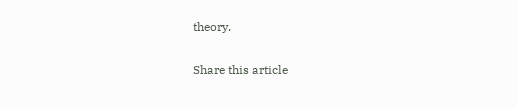theory.

Share this article